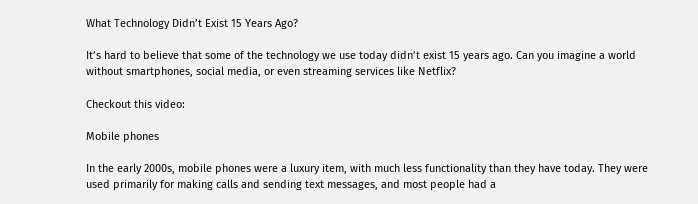What Technology Didn’t Exist 15 Years Ago?

It’s hard to believe that some of the technology we use today didn’t exist 15 years ago. Can you imagine a world without smartphones, social media, or even streaming services like Netflix?

Checkout this video:

Mobile phones

In the early 2000s, mobile phones were a luxury item, with much less functionality than they have today. They were used primarily for making calls and sending text messages, and most people had a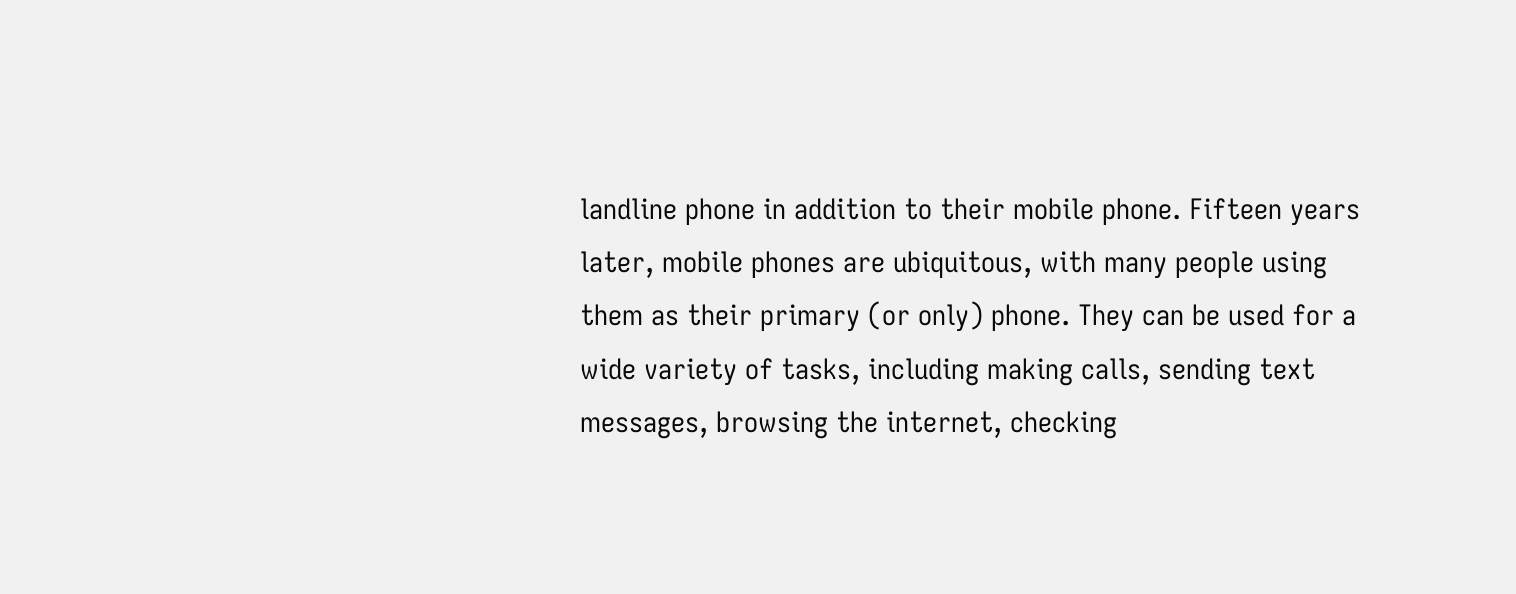landline phone in addition to their mobile phone. Fifteen years later, mobile phones are ubiquitous, with many people using them as their primary (or only) phone. They can be used for a wide variety of tasks, including making calls, sending text messages, browsing the internet, checking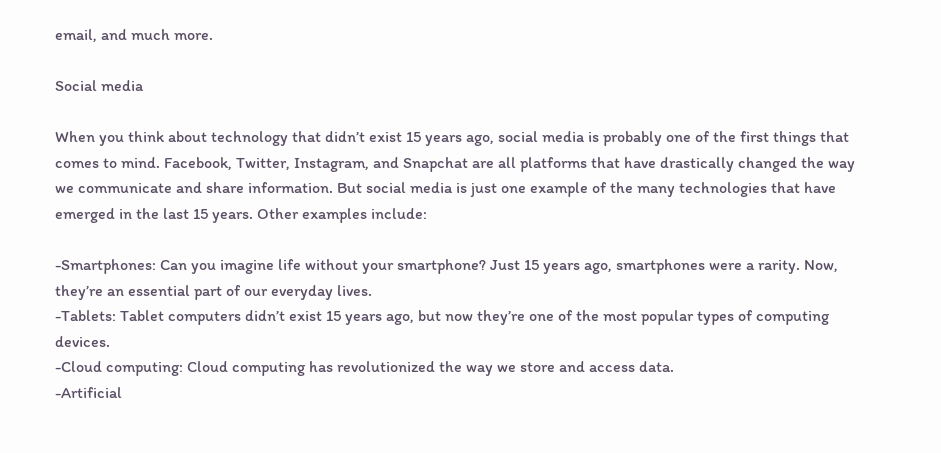email, and much more.

Social media

When you think about technology that didn’t exist 15 years ago, social media is probably one of the first things that comes to mind. Facebook, Twitter, Instagram, and Snapchat are all platforms that have drastically changed the way we communicate and share information. But social media is just one example of the many technologies that have emerged in the last 15 years. Other examples include:

-Smartphones: Can you imagine life without your smartphone? Just 15 years ago, smartphones were a rarity. Now, they’re an essential part of our everyday lives.
-Tablets: Tablet computers didn’t exist 15 years ago, but now they’re one of the most popular types of computing devices.
-Cloud computing: Cloud computing has revolutionized the way we store and access data.
-Artificial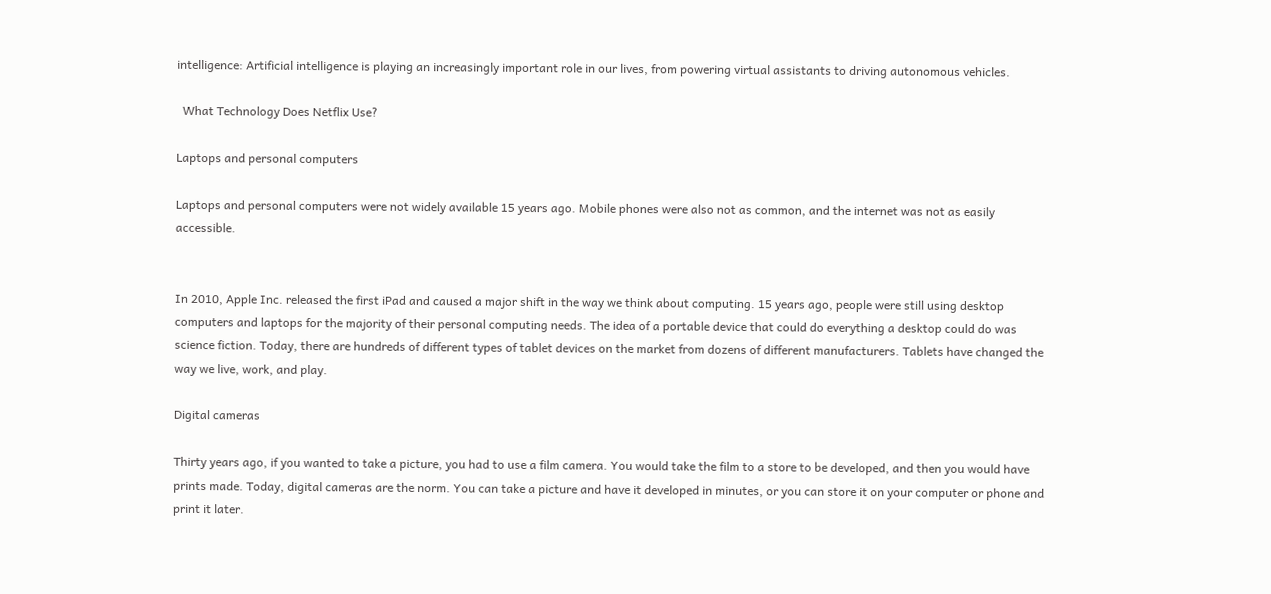intelligence: Artificial intelligence is playing an increasingly important role in our lives, from powering virtual assistants to driving autonomous vehicles.

  What Technology Does Netflix Use?

Laptops and personal computers

Laptops and personal computers were not widely available 15 years ago. Mobile phones were also not as common, and the internet was not as easily accessible.


In 2010, Apple Inc. released the first iPad and caused a major shift in the way we think about computing. 15 years ago, people were still using desktop computers and laptops for the majority of their personal computing needs. The idea of a portable device that could do everything a desktop could do was science fiction. Today, there are hundreds of different types of tablet devices on the market from dozens of different manufacturers. Tablets have changed the way we live, work, and play.

Digital cameras

Thirty years ago, if you wanted to take a picture, you had to use a film camera. You would take the film to a store to be developed, and then you would have prints made. Today, digital cameras are the norm. You can take a picture and have it developed in minutes, or you can store it on your computer or phone and print it later.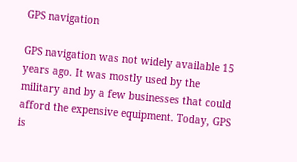GPS navigation

GPS navigation was not widely available 15 years ago. It was mostly used by the military and by a few businesses that could afford the expensive equipment. Today, GPS is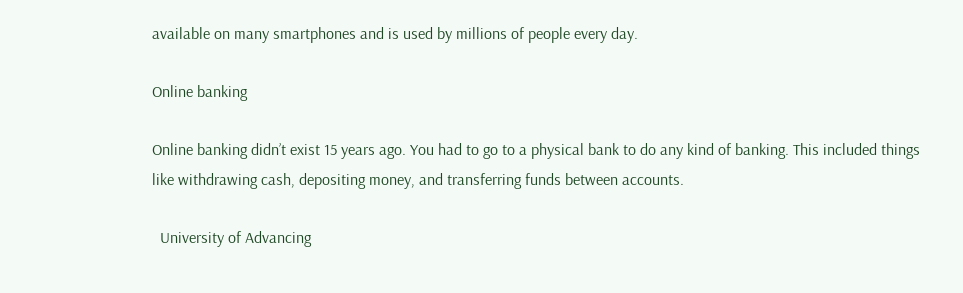available on many smartphones and is used by millions of people every day.

Online banking

Online banking didn’t exist 15 years ago. You had to go to a physical bank to do any kind of banking. This included things like withdrawing cash, depositing money, and transferring funds between accounts.

  University of Advancing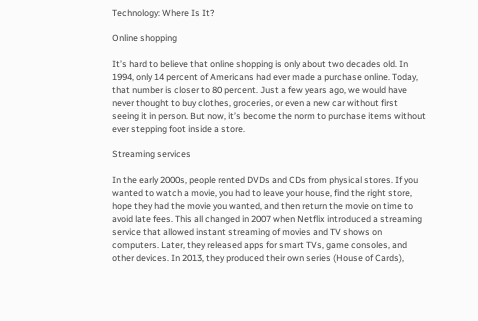Technology: Where Is It?

Online shopping

It’s hard to believe that online shopping is only about two decades old. In 1994, only 14 percent of Americans had ever made a purchase online. Today, that number is closer to 80 percent. Just a few years ago, we would have never thought to buy clothes, groceries, or even a new car without first seeing it in person. But now, it’s become the norm to purchase items without ever stepping foot inside a store.

Streaming services

In the early 2000s, people rented DVDs and CDs from physical stores. If you wanted to watch a movie, you had to leave your house, find the right store, hope they had the movie you wanted, and then return the movie on time to avoid late fees. This all changed in 2007 when Netflix introduced a streaming service that allowed instant streaming of movies and TV shows on computers. Later, they released apps for smart TVs, game consoles, and other devices. In 2013, they produced their own series (House of Cards),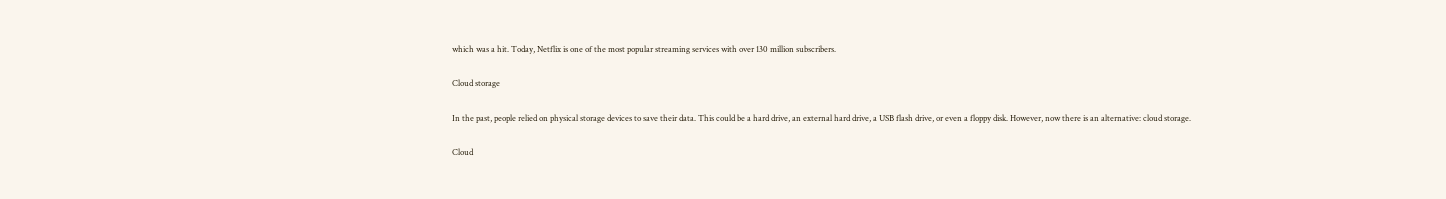which was a hit. Today, Netflix is one of the most popular streaming services with over 130 million subscribers.

Cloud storage

In the past, people relied on physical storage devices to save their data. This could be a hard drive, an external hard drive, a USB flash drive, or even a floppy disk. However, now there is an alternative: cloud storage.

Cloud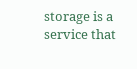storage is a service that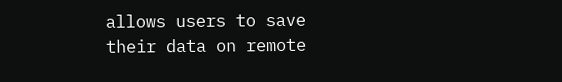allows users to save their data on remote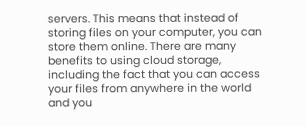servers. This means that instead of storing files on your computer, you can store them online. There are many benefits to using cloud storage, including the fact that you can access your files from anywhere in the world and you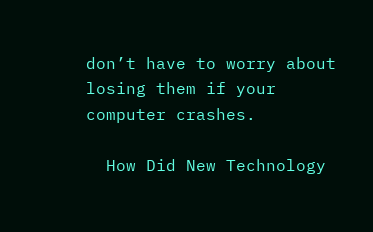don’t have to worry about losing them if your computer crashes.

  How Did New Technology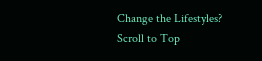Change the Lifestyles?
Scroll to Top